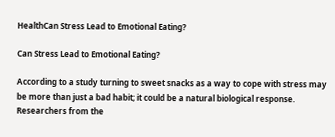HealthCan Stress Lead to Emotional Eating?

Can Stress Lead to Emotional Eating?

According to a study turning to sweet snacks as a way to cope with stress may be more than just a bad habit; it could be a natural biological response. Researchers from the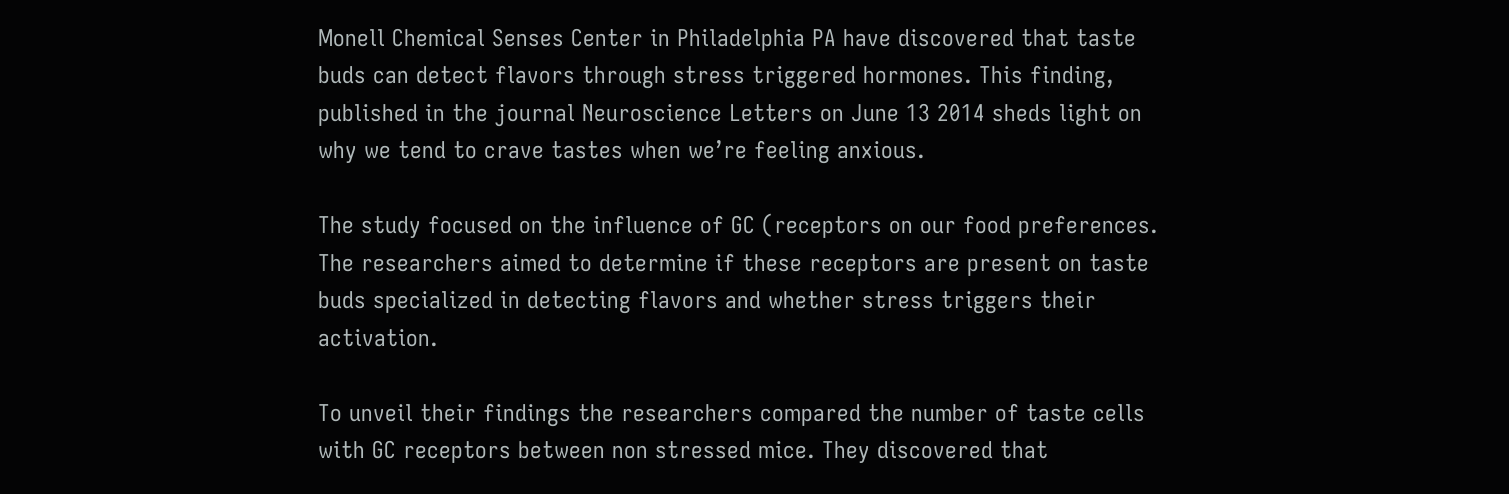Monell Chemical Senses Center in Philadelphia PA have discovered that taste buds can detect flavors through stress triggered hormones. This finding, published in the journal Neuroscience Letters on June 13 2014 sheds light on why we tend to crave tastes when we’re feeling anxious.

The study focused on the influence of GC (receptors on our food preferences. The researchers aimed to determine if these receptors are present on taste buds specialized in detecting flavors and whether stress triggers their activation.

To unveil their findings the researchers compared the number of taste cells with GC receptors between non stressed mice. They discovered that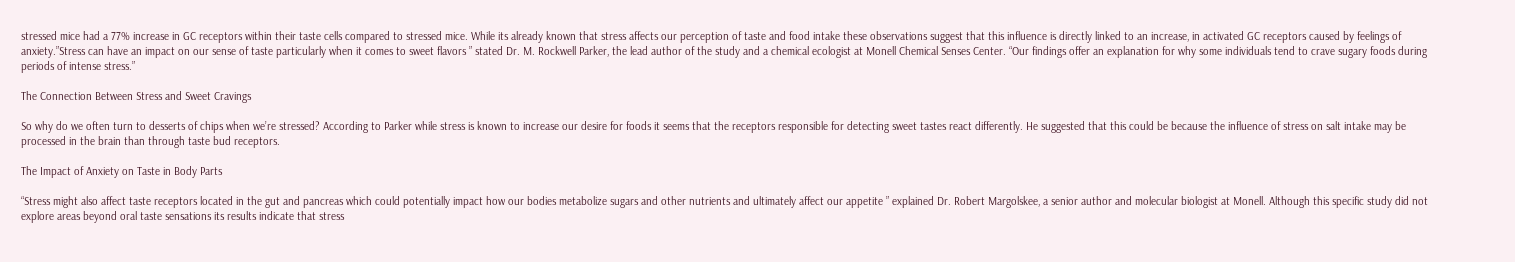stressed mice had a 77% increase in GC receptors within their taste cells compared to stressed mice. While its already known that stress affects our perception of taste and food intake these observations suggest that this influence is directly linked to an increase, in activated GC receptors caused by feelings of anxiety.”Stress can have an impact on our sense of taste particularly when it comes to sweet flavors ” stated Dr. M. Rockwell Parker, the lead author of the study and a chemical ecologist at Monell Chemical Senses Center. “Our findings offer an explanation for why some individuals tend to crave sugary foods during periods of intense stress.”

The Connection Between Stress and Sweet Cravings

So why do we often turn to desserts of chips when we’re stressed? According to Parker while stress is known to increase our desire for foods it seems that the receptors responsible for detecting sweet tastes react differently. He suggested that this could be because the influence of stress on salt intake may be processed in the brain than through taste bud receptors.

The Impact of Anxiety on Taste in Body Parts

“Stress might also affect taste receptors located in the gut and pancreas which could potentially impact how our bodies metabolize sugars and other nutrients and ultimately affect our appetite ” explained Dr. Robert Margolskee, a senior author and molecular biologist at Monell. Although this specific study did not explore areas beyond oral taste sensations its results indicate that stress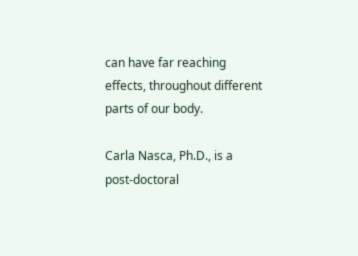can have far reaching effects, throughout different parts of our body.

Carla Nasca, Ph.D., is a post-doctoral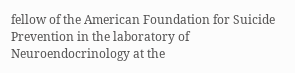fellow of the American Foundation for Suicide Prevention in the laboratory of Neuroendocrinology at the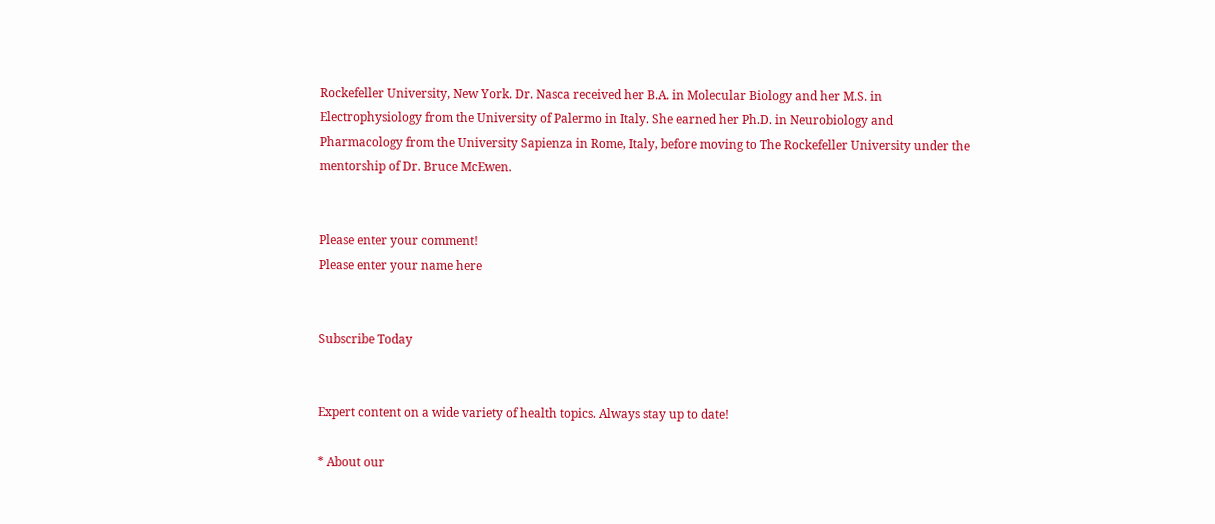Rockefeller University, New York. Dr. Nasca received her B.A. in Molecular Biology and her M.S. in Electrophysiology from the University of Palermo in Italy. She earned her Ph.D. in Neurobiology and Pharmacology from the University Sapienza in Rome, Italy, before moving to The Rockefeller University under the mentorship of Dr. Bruce McEwen.


Please enter your comment!
Please enter your name here


Subscribe Today


Expert content on a wide variety of health topics. Always stay up to date!

* About our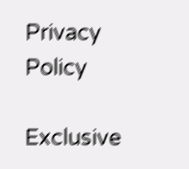Privacy Policy

Exclusive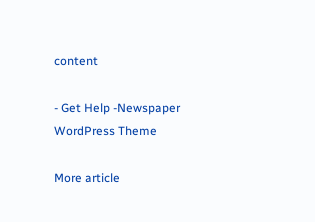content

- Get Help -Newspaper WordPress Theme

More article